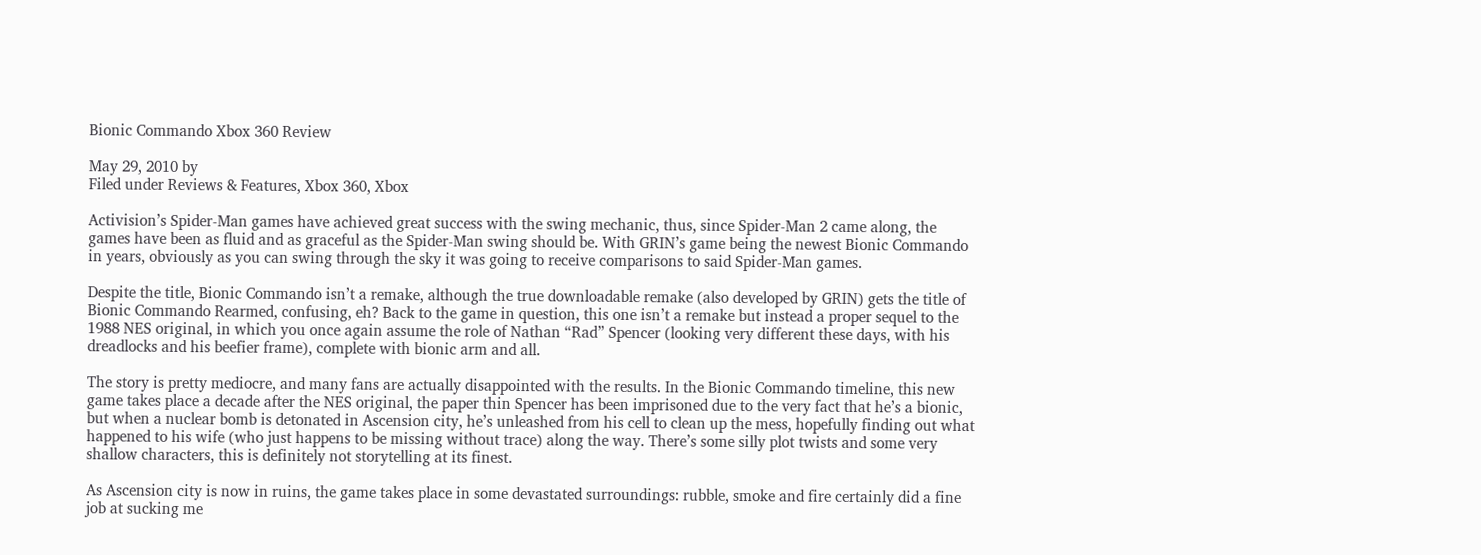Bionic Commando Xbox 360 Review

May 29, 2010 by
Filed under Reviews & Features, Xbox 360, Xbox

Activision’s Spider-Man games have achieved great success with the swing mechanic, thus, since Spider-Man 2 came along, the games have been as fluid and as graceful as the Spider-Man swing should be. With GRIN’s game being the newest Bionic Commando in years, obviously as you can swing through the sky it was going to receive comparisons to said Spider-Man games.

Despite the title, Bionic Commando isn’t a remake, although the true downloadable remake (also developed by GRIN) gets the title of Bionic Commando Rearmed, confusing, eh? Back to the game in question, this one isn’t a remake but instead a proper sequel to the 1988 NES original, in which you once again assume the role of Nathan “Rad” Spencer (looking very different these days, with his dreadlocks and his beefier frame), complete with bionic arm and all.

The story is pretty mediocre, and many fans are actually disappointed with the results. In the Bionic Commando timeline, this new game takes place a decade after the NES original, the paper thin Spencer has been imprisoned due to the very fact that he’s a bionic, but when a nuclear bomb is detonated in Ascension city, he’s unleashed from his cell to clean up the mess, hopefully finding out what happened to his wife (who just happens to be missing without trace) along the way. There’s some silly plot twists and some very shallow characters, this is definitely not storytelling at its finest.

As Ascension city is now in ruins, the game takes place in some devastated surroundings: rubble, smoke and fire certainly did a fine job at sucking me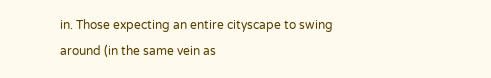in. Those expecting an entire cityscape to swing around (in the same vein as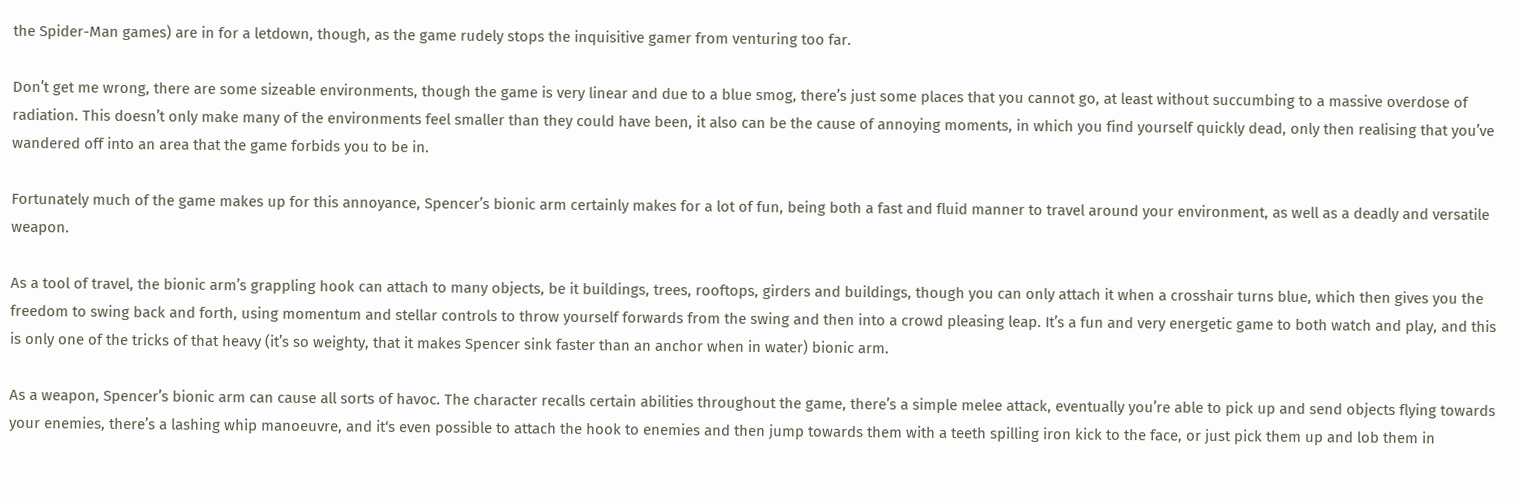the Spider-Man games) are in for a letdown, though, as the game rudely stops the inquisitive gamer from venturing too far.

Don’t get me wrong, there are some sizeable environments, though the game is very linear and due to a blue smog, there’s just some places that you cannot go, at least without succumbing to a massive overdose of radiation. This doesn’t only make many of the environments feel smaller than they could have been, it also can be the cause of annoying moments, in which you find yourself quickly dead, only then realising that you’ve wandered off into an area that the game forbids you to be in.

Fortunately much of the game makes up for this annoyance, Spencer’s bionic arm certainly makes for a lot of fun, being both a fast and fluid manner to travel around your environment, as well as a deadly and versatile weapon.

As a tool of travel, the bionic arm’s grappling hook can attach to many objects, be it buildings, trees, rooftops, girders and buildings, though you can only attach it when a crosshair turns blue, which then gives you the freedom to swing back and forth, using momentum and stellar controls to throw yourself forwards from the swing and then into a crowd pleasing leap. It’s a fun and very energetic game to both watch and play, and this is only one of the tricks of that heavy (it’s so weighty, that it makes Spencer sink faster than an anchor when in water) bionic arm.

As a weapon, Spencer’s bionic arm can cause all sorts of havoc. The character recalls certain abilities throughout the game, there’s a simple melee attack, eventually you’re able to pick up and send objects flying towards your enemies, there’s a lashing whip manoeuvre, and it‘s even possible to attach the hook to enemies and then jump towards them with a teeth spilling iron kick to the face, or just pick them up and lob them in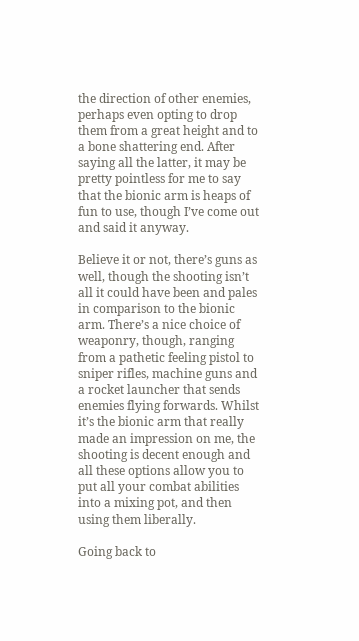the direction of other enemies, perhaps even opting to drop them from a great height and to a bone shattering end. After saying all the latter, it may be pretty pointless for me to say that the bionic arm is heaps of fun to use, though I’ve come out and said it anyway.

Believe it or not, there’s guns as well, though the shooting isn’t all it could have been and pales in comparison to the bionic arm. There’s a nice choice of weaponry, though, ranging from a pathetic feeling pistol to sniper rifles, machine guns and a rocket launcher that sends enemies flying forwards. Whilst it’s the bionic arm that really made an impression on me, the shooting is decent enough and all these options allow you to put all your combat abilities into a mixing pot, and then using them liberally.

Going back to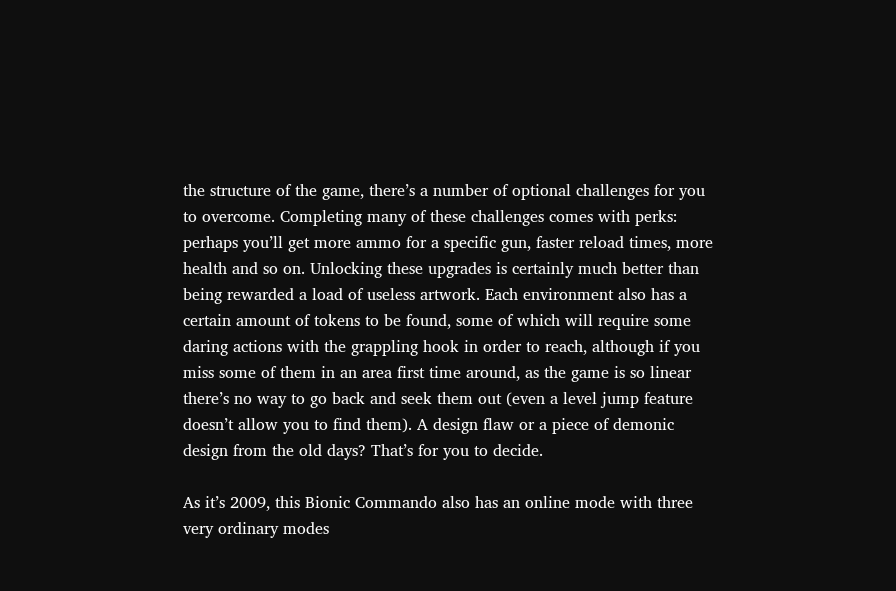the structure of the game, there’s a number of optional challenges for you to overcome. Completing many of these challenges comes with perks: perhaps you’ll get more ammo for a specific gun, faster reload times, more health and so on. Unlocking these upgrades is certainly much better than being rewarded a load of useless artwork. Each environment also has a certain amount of tokens to be found, some of which will require some daring actions with the grappling hook in order to reach, although if you miss some of them in an area first time around, as the game is so linear there’s no way to go back and seek them out (even a level jump feature doesn’t allow you to find them). A design flaw or a piece of demonic design from the old days? That’s for you to decide.

As it’s 2009, this Bionic Commando also has an online mode with three very ordinary modes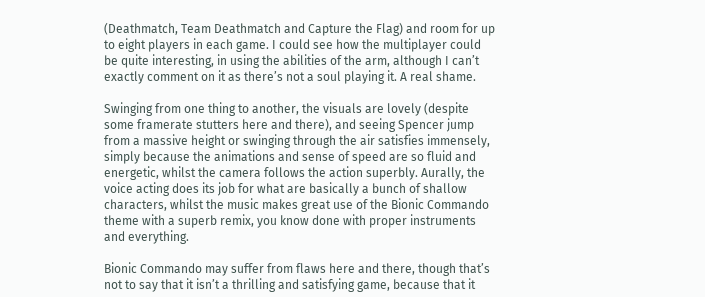(Deathmatch, Team Deathmatch and Capture the Flag) and room for up to eight players in each game. I could see how the multiplayer could be quite interesting, in using the abilities of the arm, although I can’t exactly comment on it as there’s not a soul playing it. A real shame.

Swinging from one thing to another, the visuals are lovely (despite some framerate stutters here and there), and seeing Spencer jump from a massive height or swinging through the air satisfies immensely, simply because the animations and sense of speed are so fluid and energetic, whilst the camera follows the action superbly. Aurally, the voice acting does its job for what are basically a bunch of shallow characters, whilst the music makes great use of the Bionic Commando theme with a superb remix, you know done with proper instruments and everything.

Bionic Commando may suffer from flaws here and there, though that’s not to say that it isn’t a thrilling and satisfying game, because that it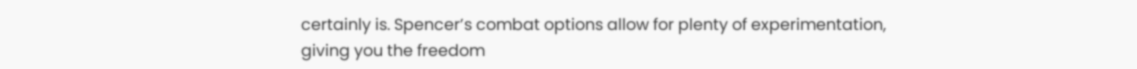certainly is. Spencer’s combat options allow for plenty of experimentation, giving you the freedom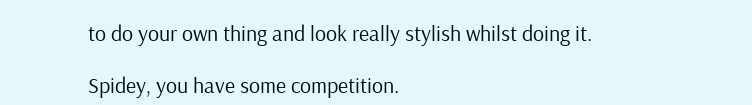to do your own thing and look really stylish whilst doing it.

Spidey, you have some competition.